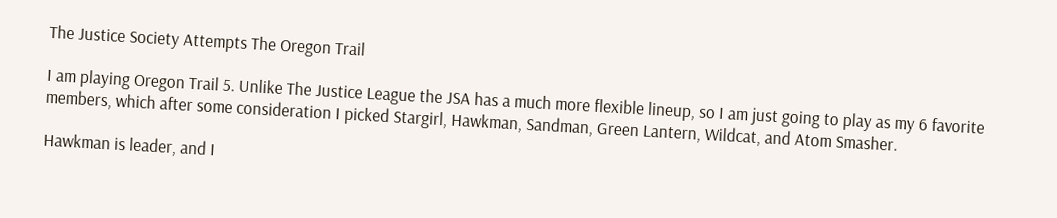The Justice Society Attempts The Oregon Trail

I am playing Oregon Trail 5. Unlike The Justice League the JSA has a much more flexible lineup, so I am just going to play as my 6 favorite members, which after some consideration I picked Stargirl, Hawkman, Sandman, Green Lantern, Wildcat, and Atom Smasher.

Hawkman is leader, and I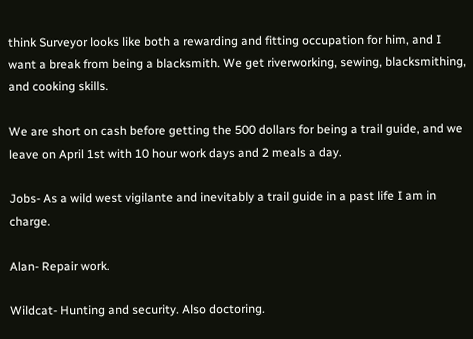think Surveyor looks like both a rewarding and fitting occupation for him, and I want a break from being a blacksmith. We get riverworking, sewing, blacksmithing, and cooking skills.

We are short on cash before getting the 500 dollars for being a trail guide, and we leave on April 1st with 10 hour work days and 2 meals a day.

Jobs- As a wild west vigilante and inevitably a trail guide in a past life I am in charge.

Alan- Repair work.

Wildcat- Hunting and security. Also doctoring.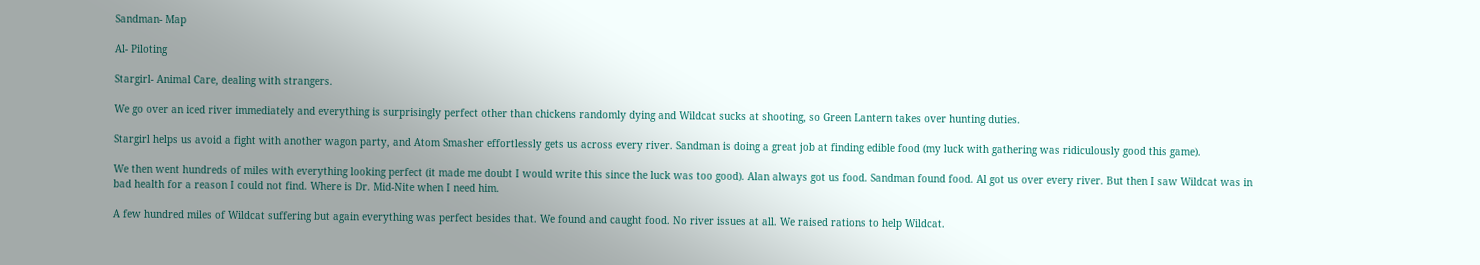Sandman- Map

Al- Piloting

Stargirl- Animal Care, dealing with strangers.

We go over an iced river immediately and everything is surprisingly perfect other than chickens randomly dying and Wildcat sucks at shooting, so Green Lantern takes over hunting duties.

Stargirl helps us avoid a fight with another wagon party, and Atom Smasher effortlessly gets us across every river. Sandman is doing a great job at finding edible food (my luck with gathering was ridiculously good this game).

We then went hundreds of miles with everything looking perfect (it made me doubt I would write this since the luck was too good). Alan always got us food. Sandman found food. Al got us over every river. But then I saw Wildcat was in bad health for a reason I could not find. Where is Dr. Mid-Nite when I need him.

A few hundred miles of Wildcat suffering but again everything was perfect besides that. We found and caught food. No river issues at all. We raised rations to help Wildcat.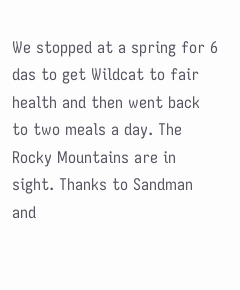We stopped at a spring for 6 das to get Wildcat to fair health and then went back to two meals a day. The Rocky Mountains are in sight. Thanks to Sandman and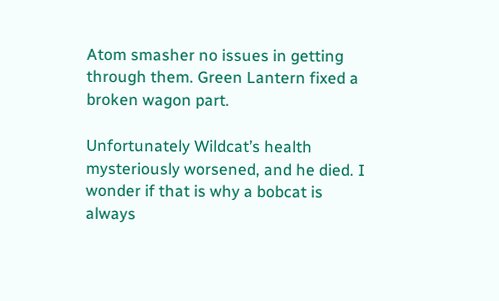Atom smasher no issues in getting through them. Green Lantern fixed a broken wagon part.

Unfortunately Wildcat’s health mysteriously worsened, and he died. I wonder if that is why a bobcat is always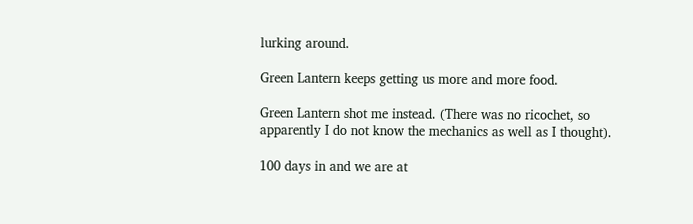lurking around.

Green Lantern keeps getting us more and more food.

Green Lantern shot me instead. (There was no ricochet, so apparently I do not know the mechanics as well as I thought).

100 days in and we are at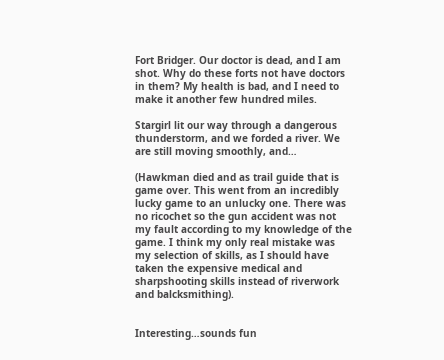Fort Bridger. Our doctor is dead, and I am shot. Why do these forts not have doctors in them? My health is bad, and I need to make it another few hundred miles.

Stargirl lit our way through a dangerous thunderstorm, and we forded a river. We are still moving smoothly, and…

(Hawkman died and as trail guide that is game over. This went from an incredibly lucky game to an unlucky one. There was no ricochet so the gun accident was not my fault according to my knowledge of the game. I think my only real mistake was my selection of skills, as I should have taken the expensive medical and sharpshooting skills instead of riverwork and balcksmithing).


Interesting…sounds fun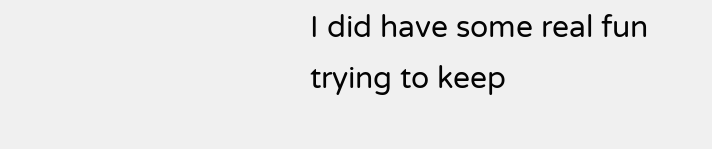I did have some real fun trying to keep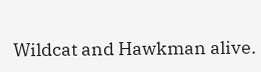Wildcat and Hawkman alive.